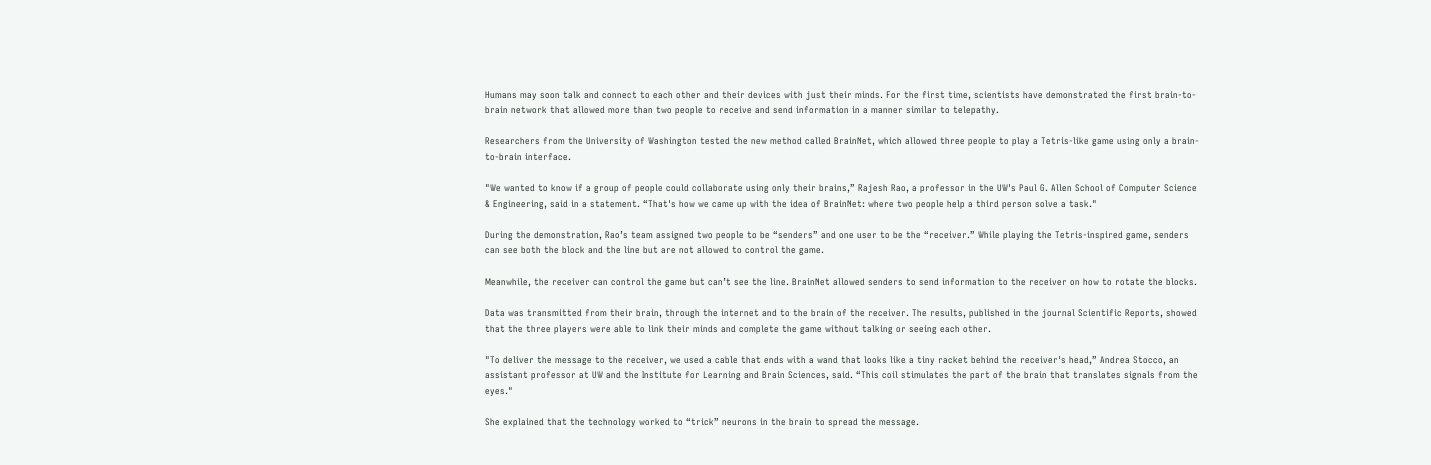Humans may soon talk and connect to each other and their devices with just their minds. For the first time, scientists have demonstrated the first brain-to-brain network that allowed more than two people to receive and send information in a manner similar to telepathy.

Researchers from the University of Washington tested the new method called BrainNet, which allowed three people to play a Tetris-like game using only a brain-to-brain interface.

"We wanted to know if a group of people could collaborate using only their brains,” Rajesh Rao, a professor in the UW's Paul G. Allen School of Computer Science & Engineering, said in a statement. “That's how we came up with the idea of BrainNet: where two people help a third person solve a task."

During the demonstration, Rao’s team assigned two people to be “senders” and one user to be the “receiver.” While playing the Tetris-inspired game, senders can see both the block and the line but are not allowed to control the game.

Meanwhile, the receiver can control the game but can’t see the line. BrainNet allowed senders to send information to the receiver on how to rotate the blocks.

Data was transmitted from their brain, through the internet and to the brain of the receiver. The results, published in the journal Scientific Reports, showed that the three players were able to link their minds and complete the game without talking or seeing each other.

"To deliver the message to the receiver, we used a cable that ends with a wand that looks like a tiny racket behind the receiver's head,” Andrea Stocco, an assistant professor at UW and the Institute for Learning and Brain Sciences, said. “This coil stimulates the part of the brain that translates signals from the eyes."

She explained that the technology worked to “trick” neurons in the brain to spread the message.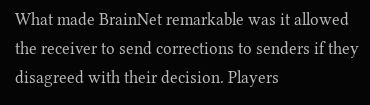What made BrainNet remarkable was it allowed the receiver to send corrections to senders if they disagreed with their decision. Players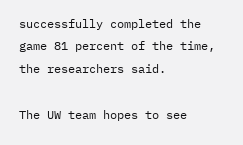successfully completed the game 81 percent of the time, the researchers said.

The UW team hopes to see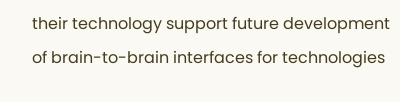their technology support future development of brain-to-brain interfaces for technologies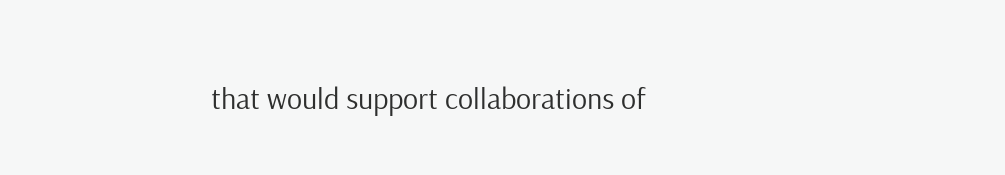that would support collaborations of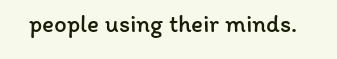people using their minds.